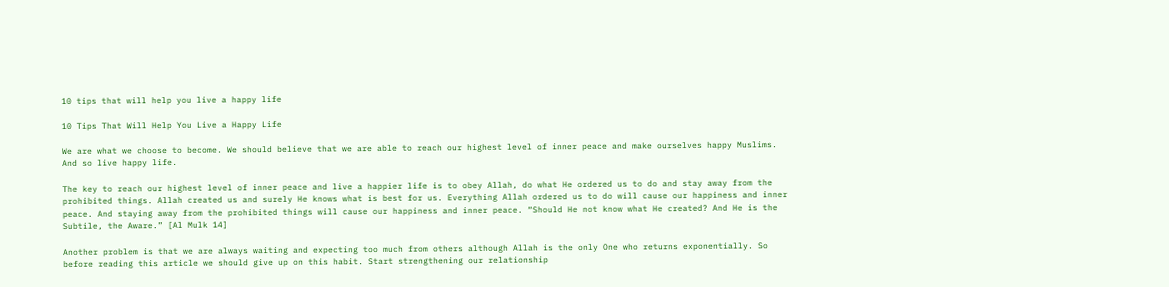10 tips that will help you live a happy life

10 Tips That Will Help You Live a Happy Life

We are what we choose to become. We should believe that we are able to reach our highest level of inner peace and make ourselves happy Muslims. And so live happy life.

The key to reach our highest level of inner peace and live a happier life is to obey Allah, do what He ordered us to do and stay away from the prohibited things. Allah created us and surely He knows what is best for us. Everything Allah ordered us to do will cause our happiness and inner peace. And staying away from the prohibited things will cause our happiness and inner peace. “Should He not know what He created? And He is the Subtile, the Aware.” [Al Mulk 14]

Another problem is that we are always waiting and expecting too much from others although Allah is the only One who returns exponentially. So before reading this article we should give up on this habit. Start strengthening our relationship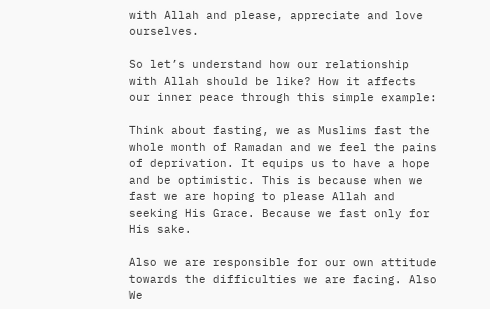with Allah and please, appreciate and love ourselves.

So let’s understand how our relationship with Allah should be like? How it affects our inner peace through this simple example:

Think about fasting, we as Muslims fast the whole month of Ramadan and we feel the pains of deprivation. It equips us to have a hope and be optimistic. This is because when we fast we are hoping to please Allah and seeking His Grace. Because we fast only for His sake.

Also we are responsible for our own attitude towards the difficulties we are facing. Also We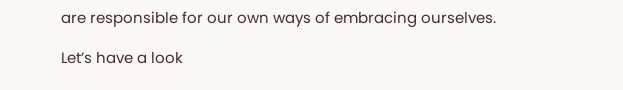are responsible for our own ways of embracing ourselves.

Let’s have a look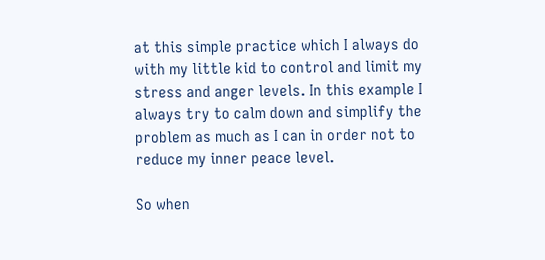at this simple practice which I always do with my little kid to control and limit my stress and anger levels. In this example I always try to calm down and simplify the problem as much as I can in order not to reduce my inner peace level.

So when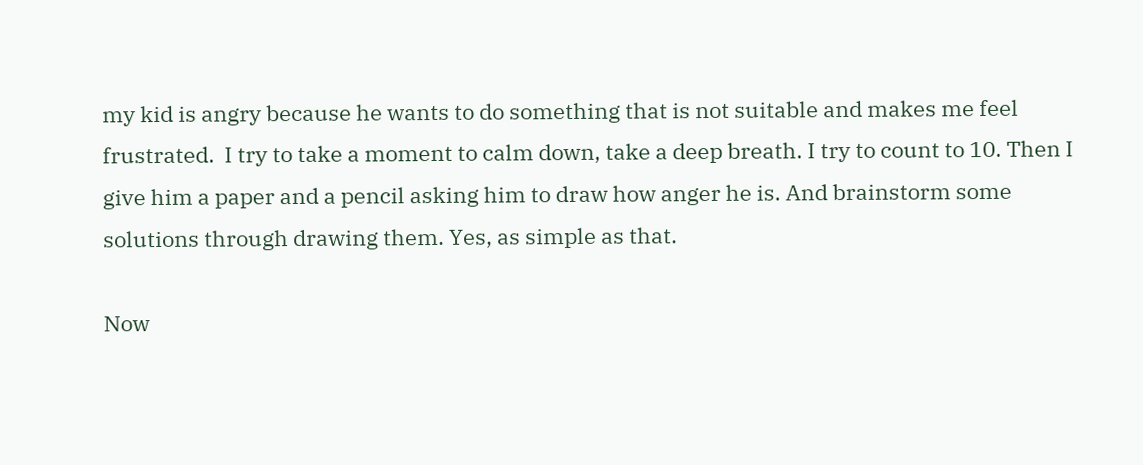my kid is angry because he wants to do something that is not suitable and makes me feel frustrated.  I try to take a moment to calm down, take a deep breath. I try to count to 10. Then I give him a paper and a pencil asking him to draw how anger he is. And brainstorm some solutions through drawing them. Yes, as simple as that.

Now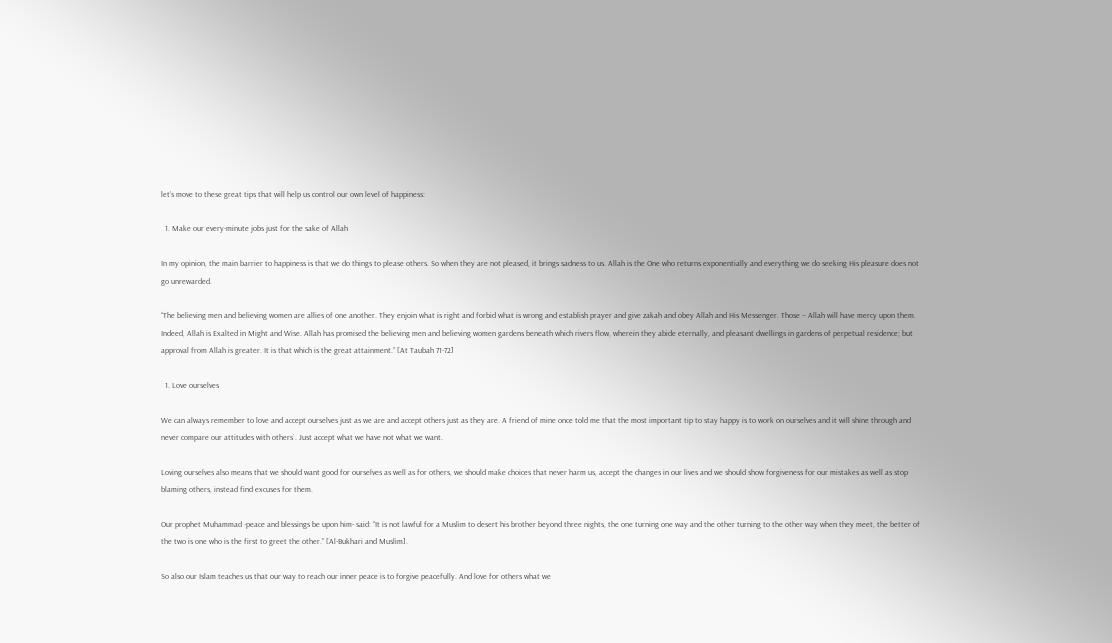let’s move to these great tips that will help us control our own level of happiness:

  1. Make our every-minute jobs just for the sake of Allah

In my opinion, the main barrier to happiness is that we do things to please others. So when they are not pleased, it brings sadness to us. Allah is the One who returns exponentially and everything we do seeking His pleasure does not go unrewarded.

“The believing men and believing women are allies of one another. They enjoin what is right and forbid what is wrong and establish prayer and give zakah and obey Allah and His Messenger. Those – Allah will have mercy upon them. Indeed, Allah is Exalted in Might and Wise. Allah has promised the believing men and believing women gardens beneath which rivers flow, wherein they abide eternally, and pleasant dwellings in gardens of perpetual residence; but approval from Allah is greater. It is that which is the great attainment.” [At Taubah 71-72]

  1. Love ourselves

We can always remember to love and accept ourselves just as we are and accept others just as they are. A friend of mine once told me that the most important tip to stay happy is to work on ourselves and it will shine through and never compare our attitudes with others`. Just accept what we have not what we want.

Loving ourselves also means that we should want good for ourselves as well as for others, we should make choices that never harm us, accept the changes in our lives and we should show forgiveness for our mistakes as well as stop blaming others, instead find excuses for them.

Our prophet Muhammad -peace and blessings be upon him- said: “It is not lawful for a Muslim to desert his brother beyond three nights, the one turning one way and the other turning to the other way when they meet, the better of the two is one who is the first to greet the other.” [Al-Bukhari and Muslim].

So also our Islam teaches us that our way to reach our inner peace is to forgive peacefully. And love for others what we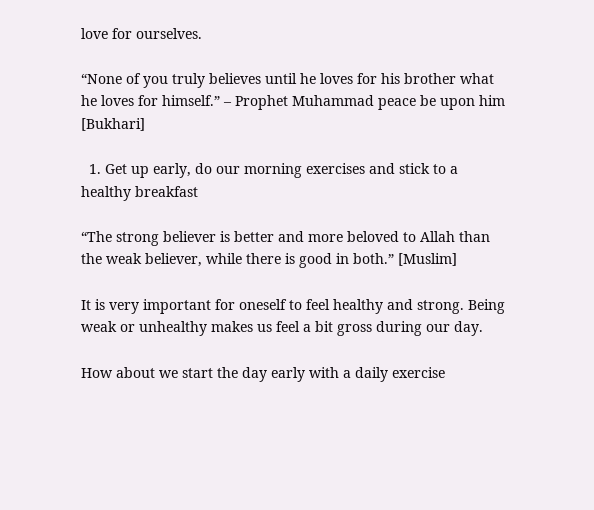love for ourselves.

“None of you truly believes until he loves for his brother what he loves for himself.” – Prophet Muhammad peace be upon him [Bukhari]

  1. Get up early, do our morning exercises and stick to a healthy breakfast

“The strong believer is better and more beloved to Allah than the weak believer, while there is good in both.” [Muslim]

It is very important for oneself to feel healthy and strong. Being weak or unhealthy makes us feel a bit gross during our day.

How about we start the day early with a daily exercise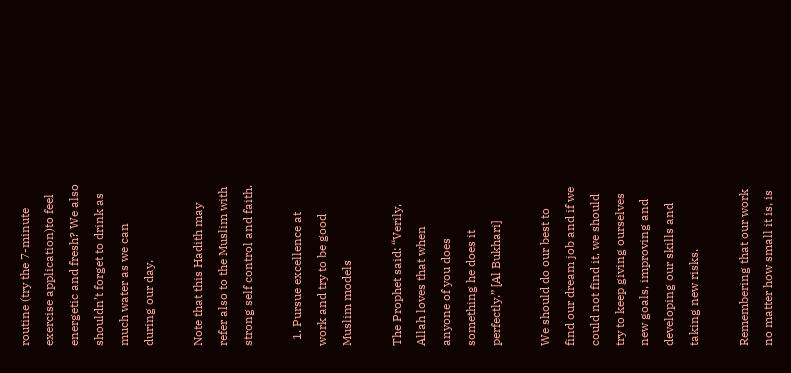routine (try the 7-minute exercise application)to feel energetic and fresh? We also shouldn’t forget to drink as much water as we can during our day.

Note that this Hadith may refer also to the Muslim with strong self control and faith.

  1. Pursue excellence at work and try to be good Muslim models

The Prophet said: “Verily, Allah loves that when anyone of you does something he does it perfectly.” [Al Bukhari]

We should do our best to find our dream job and if we could not find it, we should try to keep giving ourselves new goals, improving and developing our skills and taking new risks.

Remembering that our work no matter how small it is, is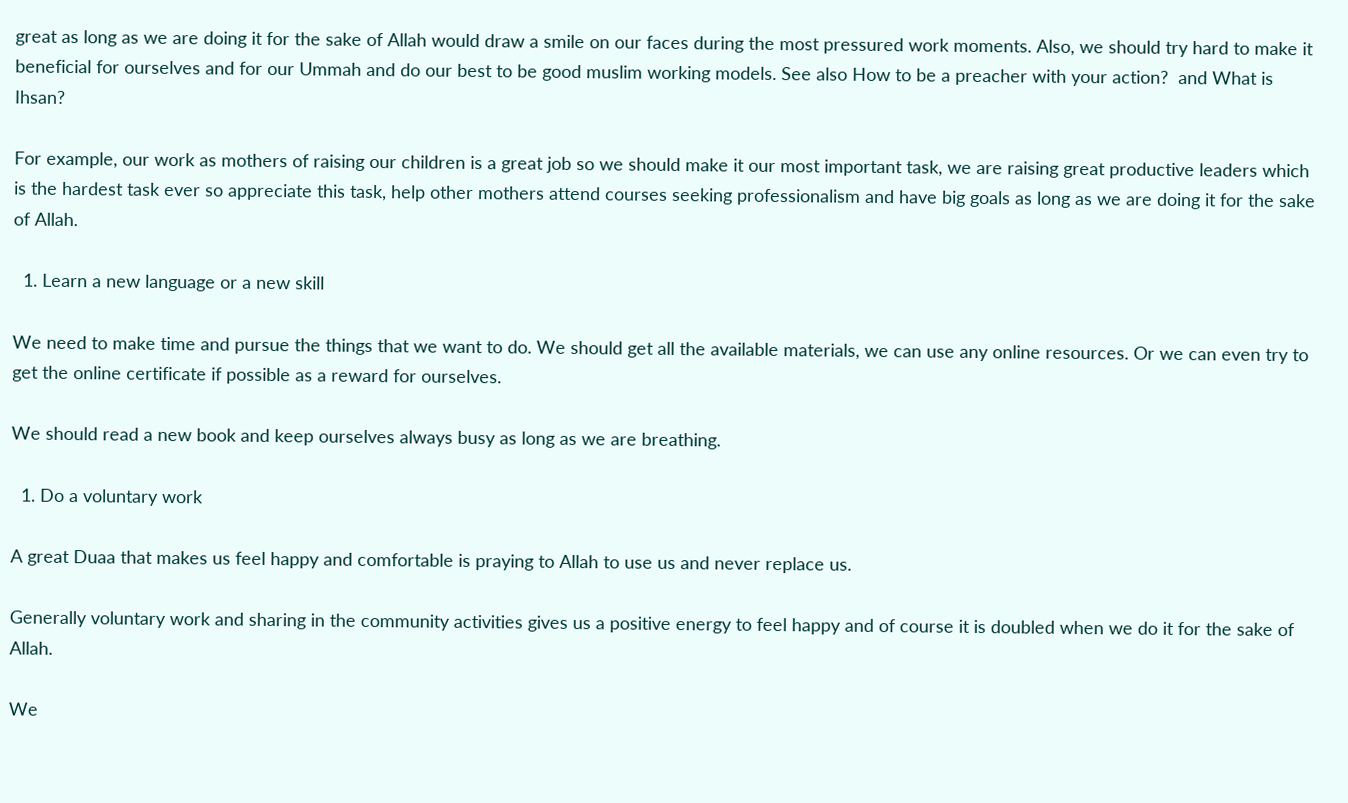great as long as we are doing it for the sake of Allah would draw a smile on our faces during the most pressured work moments. Also, we should try hard to make it beneficial for ourselves and for our Ummah and do our best to be good muslim working models. See also How to be a preacher with your action?  and What is Ihsan?

For example, our work as mothers of raising our children is a great job so we should make it our most important task, we are raising great productive leaders which is the hardest task ever so appreciate this task, help other mothers attend courses seeking professionalism and have big goals as long as we are doing it for the sake of Allah.

  1. Learn a new language or a new skill

We need to make time and pursue the things that we want to do. We should get all the available materials, we can use any online resources. Or we can even try to get the online certificate if possible as a reward for ourselves.

We should read a new book and keep ourselves always busy as long as we are breathing.

  1. Do a voluntary work

A great Duaa that makes us feel happy and comfortable is praying to Allah to use us and never replace us.

Generally voluntary work and sharing in the community activities gives us a positive energy to feel happy and of course it is doubled when we do it for the sake of Allah.

We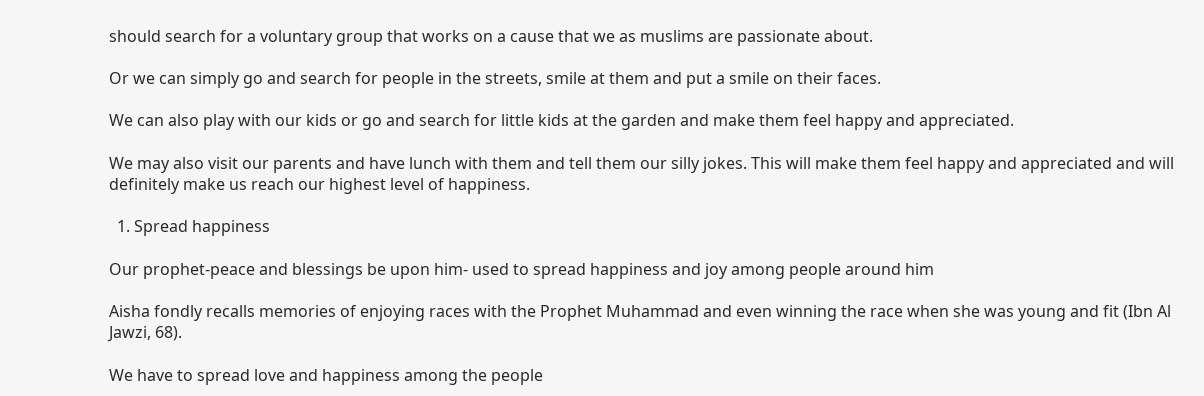should search for a voluntary group that works on a cause that we as muslims are passionate about.

Or we can simply go and search for people in the streets, smile at them and put a smile on their faces.

We can also play with our kids or go and search for little kids at the garden and make them feel happy and appreciated.

We may also visit our parents and have lunch with them and tell them our silly jokes. This will make them feel happy and appreciated and will definitely make us reach our highest level of happiness.

  1. Spread happiness

Our prophet-peace and blessings be upon him- used to spread happiness and joy among people around him

Aisha fondly recalls memories of enjoying races with the Prophet Muhammad and even winning the race when she was young and fit (Ibn Al Jawzi, 68).

We have to spread love and happiness among the people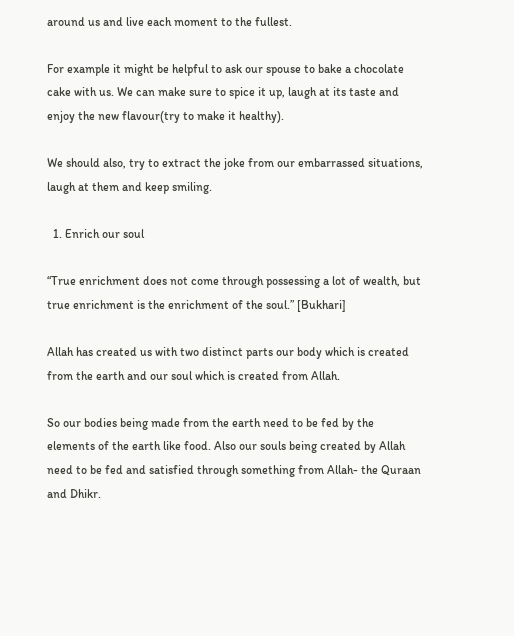around us and live each moment to the fullest.

For example it might be helpful to ask our spouse to bake a chocolate cake with us. We can make sure to spice it up, laugh at its taste and enjoy the new flavour(try to make it healthy).

We should also, try to extract the joke from our embarrassed situations, laugh at them and keep smiling.

  1. Enrich our soul

“True enrichment does not come through possessing a lot of wealth, but true enrichment is the enrichment of the soul.” [Bukhari]

Allah has created us with two distinct parts our body which is created from the earth and our soul which is created from Allah.

So our bodies being made from the earth need to be fed by the elements of the earth like food. Also our souls being created by Allah need to be fed and satisfied through something from Allah- the Quraan and Dhikr.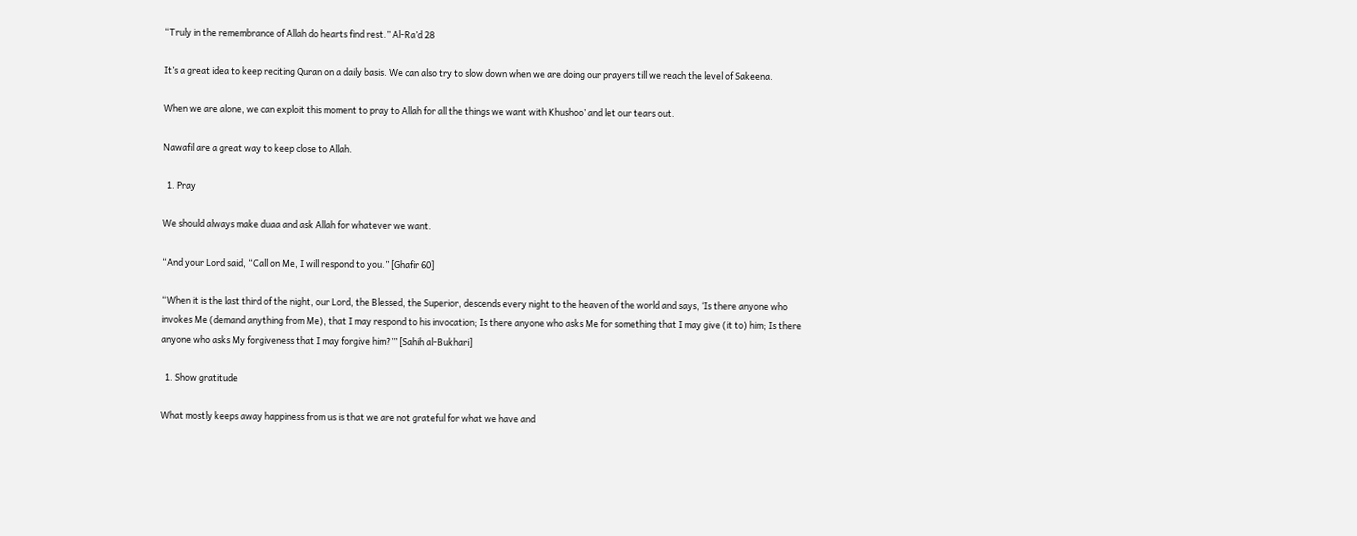“Truly in the remembrance of Allah do hearts find rest.” Al-Ra’d 28

It’s a great idea to keep reciting Quran on a daily basis. We can also try to slow down when we are doing our prayers till we reach the level of Sakeena.

When we are alone, we can exploit this moment to pray to Allah for all the things we want with Khushoo’ and let our tears out.

Nawafil are a great way to keep close to Allah.

  1. Pray

We should always make duaa and ask Allah for whatever we want.

“And your Lord said, “Call on Me, I will respond to you.” [Ghafir 60]

“When it is the last third of the night, our Lord, the Blessed, the Superior, descends every night to the heaven of the world and says, ‘Is there anyone who invokes Me (demand anything from Me), that I may respond to his invocation; Is there anyone who asks Me for something that I may give (it to) him; Is there anyone who asks My forgiveness that I may forgive him?’” [Sahih al-Bukhari]

  1. Show gratitude

What mostly keeps away happiness from us is that we are not grateful for what we have and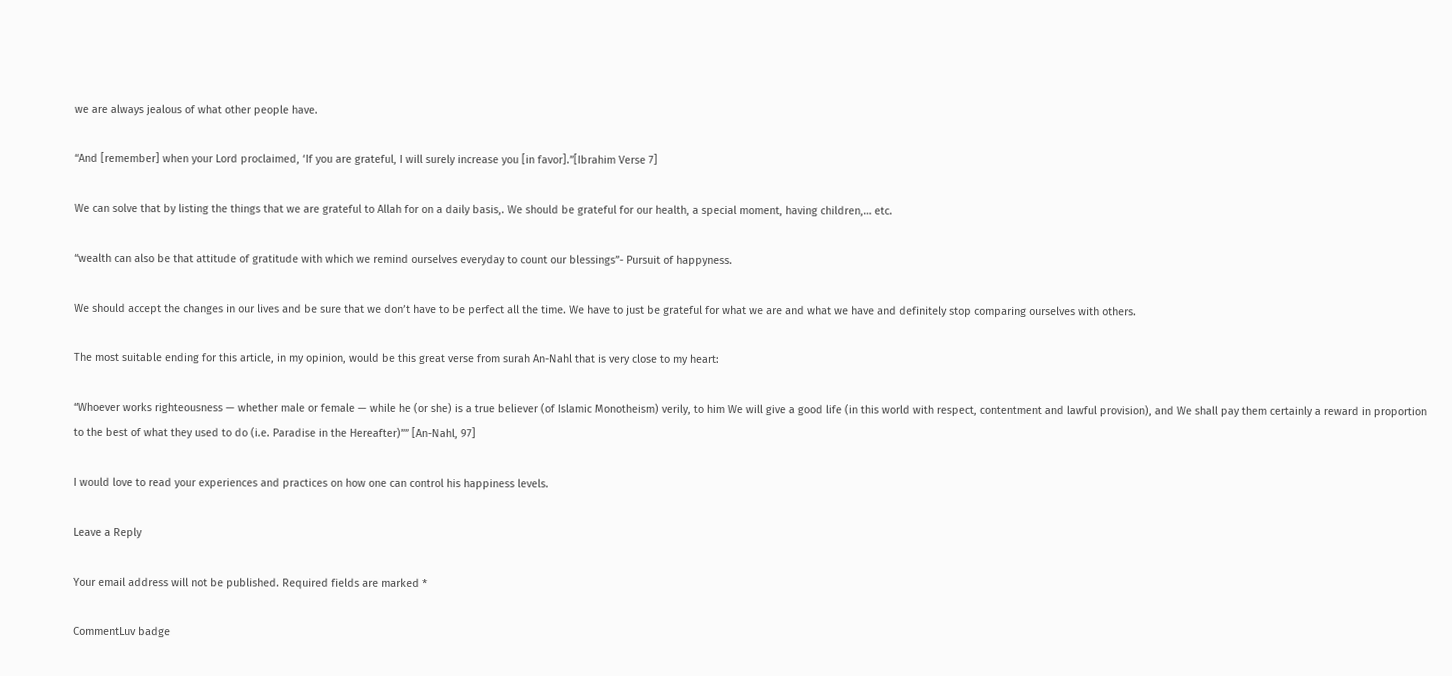we are always jealous of what other people have.

“And [remember] when your Lord proclaimed, ‘If you are grateful, I will surely increase you [in favor].”[Ibrahim Verse 7]

We can solve that by listing the things that we are grateful to Allah for on a daily basis,. We should be grateful for our health, a special moment, having children,… etc.

“wealth can also be that attitude of gratitude with which we remind ourselves everyday to count our blessings”- Pursuit of happyness.

We should accept the changes in our lives and be sure that we don’t have to be perfect all the time. We have to just be grateful for what we are and what we have and definitely stop comparing ourselves with others.

The most suitable ending for this article, in my opinion, would be this great verse from surah An-Nahl that is very close to my heart:

“Whoever works righteousness — whether male or female — while he (or she) is a true believer (of Islamic Monotheism) verily, to him We will give a good life (in this world with respect, contentment and lawful provision), and We shall pay them certainly a reward in proportion to the best of what they used to do (i.e. Paradise in the Hereafter)”” [An-Nahl, 97]

I would love to read your experiences and practices on how one can control his happiness levels.

Leave a Reply

Your email address will not be published. Required fields are marked *

CommentLuv badge